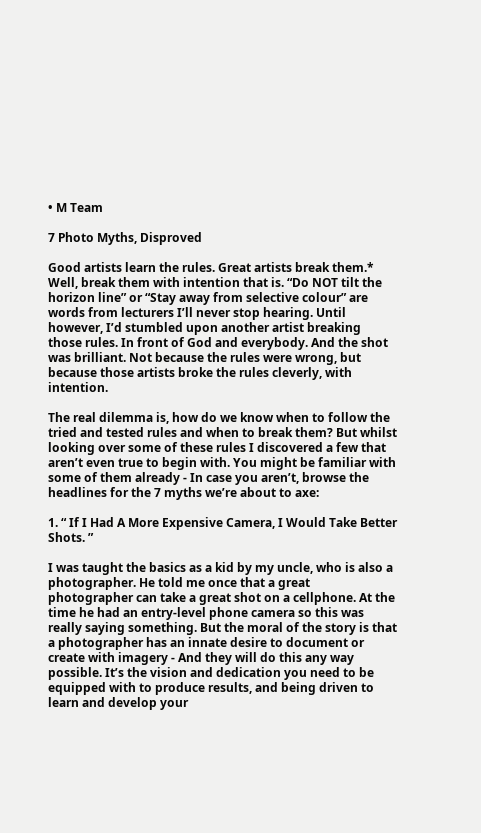• M Team

7 Photo Myths, Disproved

Good artists learn the rules. Great artists break them.* Well, break them with intention that is. “Do NOT tilt the horizon line” or “Stay away from selective colour” are words from lecturers I’ll never stop hearing. Until however, I’d stumbled upon another artist breaking those rules. In front of God and everybody. And the shot was brilliant. Not because the rules were wrong, but because those artists broke the rules cleverly, with intention.

The real dilemma is, how do we know when to follow the tried and tested rules and when to break them? But whilst looking over some of these rules I discovered a few that aren’t even true to begin with. You might be familiar with some of them already - In case you aren’t, browse the headlines for the 7 myths we’re about to axe:

1. “ If I Had A More Expensive Camera, I Would Take Better Shots. ”

I was taught the basics as a kid by my uncle, who is also a photographer. He told me once that a great photographer can take a great shot on a cellphone. At the time he had an entry-level phone camera so this was really saying something. But the moral of the story is that a photographer has an innate desire to document or create with imagery - And they will do this any way possible. It’s the vision and dedication you need to be equipped with to produce results, and being driven to learn and develop your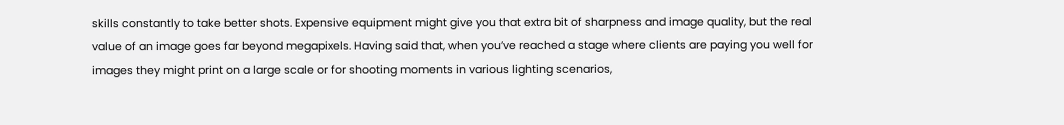skills constantly to take better shots. Expensive equipment might give you that extra bit of sharpness and image quality, but the real value of an image goes far beyond megapixels. Having said that, when you’ve reached a stage where clients are paying you well for images they might print on a large scale or for shooting moments in various lighting scenarios,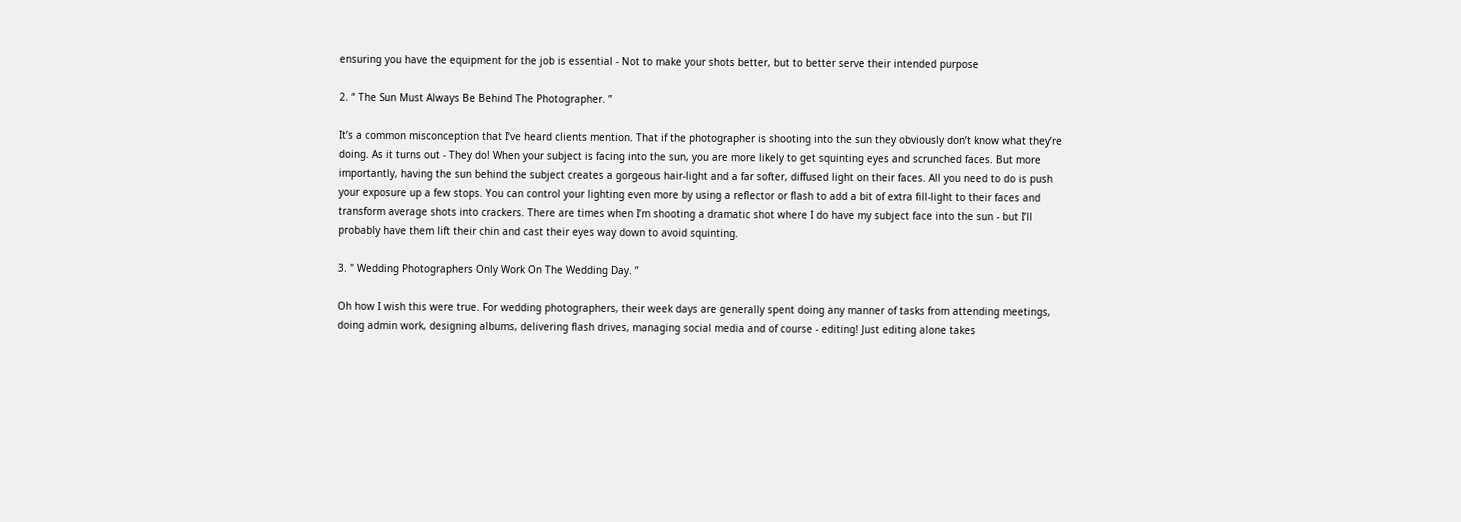ensuring you have the equipment for the job is essential - Not to make your shots better, but to better serve their intended purpose

2. “ The Sun Must Always Be Behind The Photographer. ”

It’s a common misconception that I’ve heard clients mention. That if the photographer is shooting into the sun they obviously don’t know what they’re doing. As it turns out - They do! When your subject is facing into the sun, you are more likely to get squinting eyes and scrunched faces. But more importantly, having the sun behind the subject creates a gorgeous hair-light and a far softer, diffused light on their faces. All you need to do is push your exposure up a few stops. You can control your lighting even more by using a reflector or flash to add a bit of extra fill-light to their faces and transform average shots into crackers. There are times when I’m shooting a dramatic shot where I do have my subject face into the sun - but I’ll probably have them lift their chin and cast their eyes way down to avoid squinting.

3. " Wedding Photographers Only Work On The Wedding Day. ”

Oh how I wish this were true. For wedding photographers, their week days are generally spent doing any manner of tasks from attending meetings, doing admin work, designing albums, delivering flash drives, managing social media and of course - editing! Just editing alone takes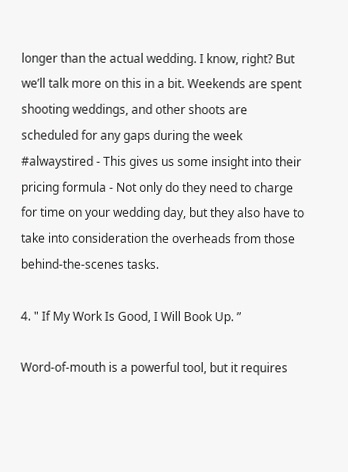longer than the actual wedding. I know, right? But we’ll talk more on this in a bit. Weekends are spent shooting weddings, and other shoots are scheduled for any gaps during the week #alwaystired - This gives us some insight into their pricing formula - Not only do they need to charge for time on your wedding day, but they also have to take into consideration the overheads from those behind-the-scenes tasks.

4. " If My Work Is Good, I Will Book Up. ”

Word-of-mouth is a powerful tool, but it requires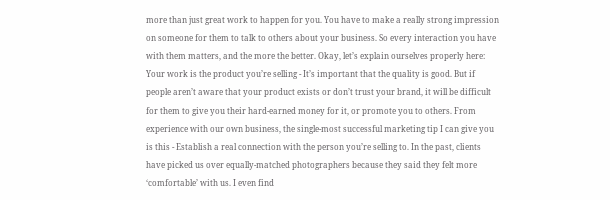more than just great work to happen for you. You have to make a really strong impression on someone for them to talk to others about your business. So every interaction you have with them matters, and the more the better. Okay, let’s explain ourselves properly here: Your work is the product you’re selling - It’s important that the quality is good. But if people aren’t aware that your product exists or don’t trust your brand, it will be difficult for them to give you their hard-earned money for it, or promote you to others. From experience with our own business, the single-most successful marketing tip I can give you is this - Establish a real connection with the person you’re selling to. In the past, clients have picked us over equally-matched photographers because they said they felt more ‘comfortable’ with us. I even find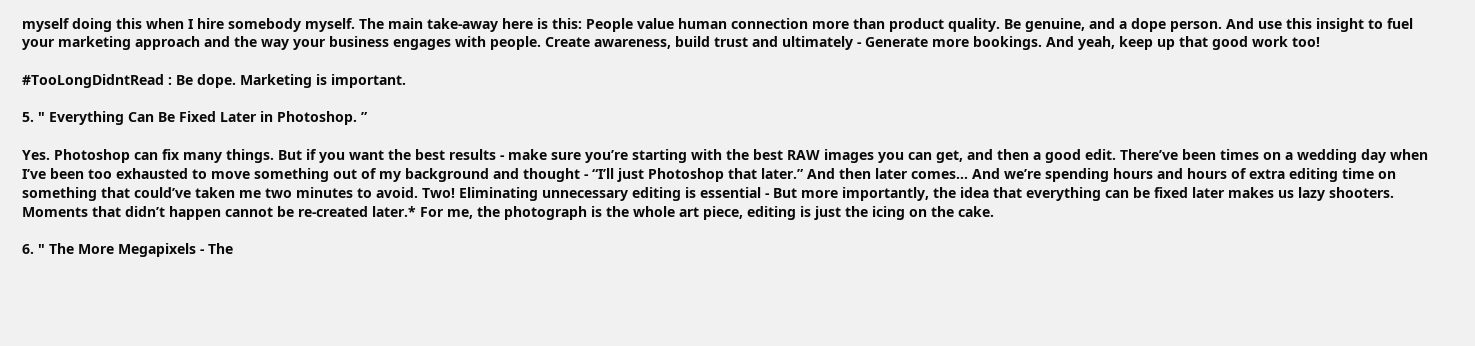myself doing this when I hire somebody myself. The main take-away here is this: People value human connection more than product quality. Be genuine, and a dope person. And use this insight to fuel your marketing approach and the way your business engages with people. Create awareness, build trust and ultimately - Generate more bookings. And yeah, keep up that good work too!

#TooLongDidntRead : Be dope. Marketing is important.

5. " Everything Can Be Fixed Later in Photoshop. ”

Yes. Photoshop can fix many things. But if you want the best results - make sure you’re starting with the best RAW images you can get, and then a good edit. There’ve been times on a wedding day when I’ve been too exhausted to move something out of my background and thought - “I’ll just Photoshop that later.” And then later comes... And we’re spending hours and hours of extra editing time on something that could’ve taken me two minutes to avoid. Two! Eliminating unnecessary editing is essential - But more importantly, the idea that everything can be fixed later makes us lazy shooters. Moments that didn’t happen cannot be re-created later.* For me, the photograph is the whole art piece, editing is just the icing on the cake.

6. " The More Megapixels - The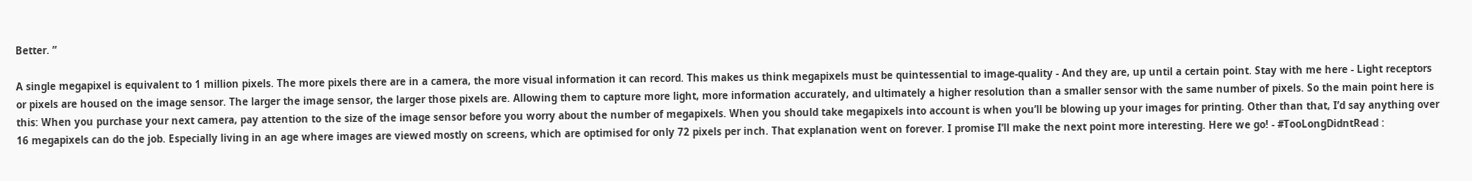Better. ”

A single megapixel is equivalent to 1 million pixels. The more pixels there are in a camera, the more visual information it can record. This makes us think megapixels must be quintessential to image-quality - And they are, up until a certain point. Stay with me here - Light receptors or pixels are housed on the image sensor. The larger the image sensor, the larger those pixels are. Allowing them to capture more light, more information accurately, and ultimately a higher resolution than a smaller sensor with the same number of pixels. So the main point here is this: When you purchase your next camera, pay attention to the size of the image sensor before you worry about the number of megapixels. When you should take megapixels into account is when you’ll be blowing up your images for printing. Other than that, I’d say anything over 16 megapixels can do the job. Especially living in an age where images are viewed mostly on screens, which are optimised for only 72 pixels per inch. That explanation went on forever. I promise I’ll make the next point more interesting. Here we go! - #TooLongDidntRead :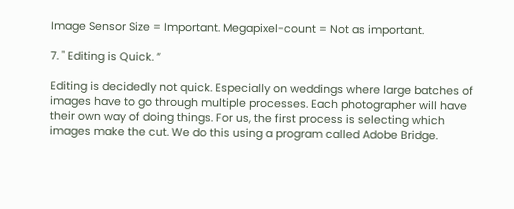Image Sensor Size = Important. Megapixel-count = Not as important.

7. " Editing is Quick. ”

Editing is decidedly not quick. Especially on weddings where large batches of images have to go through multiple processes. Each photographer will have their own way of doing things. For us, the first process is selecting which images make the cut. We do this using a program called Adobe Bridge.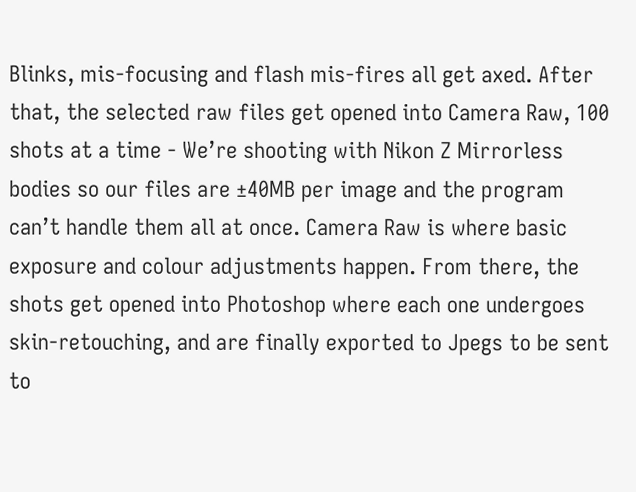Blinks, mis-focusing and flash mis-fires all get axed. After that, the selected raw files get opened into Camera Raw, 100 shots at a time - We’re shooting with Nikon Z Mirrorless bodies so our files are ±40MB per image and the program can’t handle them all at once. Camera Raw is where basic exposure and colour adjustments happen. From there, the shots get opened into Photoshop where each one undergoes skin-retouching, and are finally exported to Jpegs to be sent to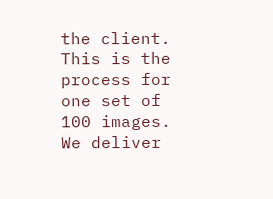the client. This is the process for one set of 100 images. We deliver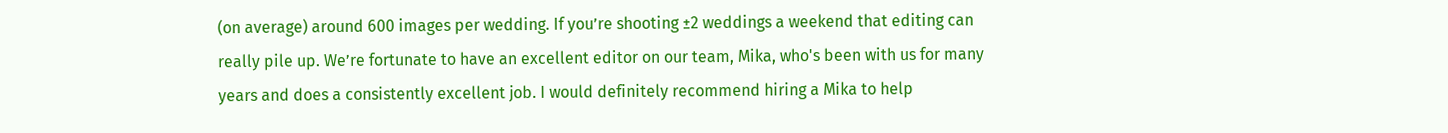(on average) around 600 images per wedding. If you’re shooting ±2 weddings a weekend that editing can really pile up. We’re fortunate to have an excellent editor on our team, Mika, who's been with us for many years and does a consistently excellent job. I would definitely recommend hiring a Mika to help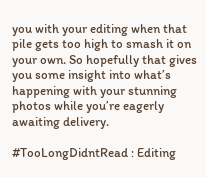you with your editing when that pile gets too high to smash it on your own. So hopefully that gives you some insight into what’s happening with your stunning photos while you’re eagerly awaiting delivery.

#TooLongDidntRead : Editing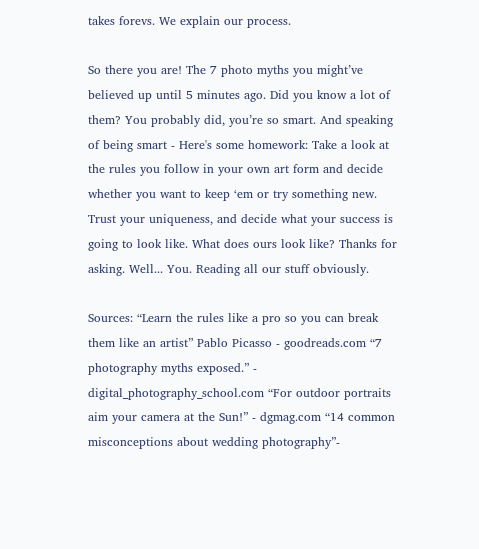takes forevs. We explain our process.

So there you are! The 7 photo myths you might’ve believed up until 5 minutes ago. Did you know a lot of them? You probably did, you’re so smart. And speaking of being smart - Here's some homework: Take a look at the rules you follow in your own art form and decide whether you want to keep ‘em or try something new. Trust your uniqueness, and decide what your success is going to look like. What does ours look like? Thanks for asking. Well... You. Reading all our stuff obviously.

Sources: “Learn the rules like a pro so you can break them like an artist” Pablo Picasso - goodreads.com “7 photography myths exposed.” - digital_photography_school.com “For outdoor portraits aim your camera at the Sun!” - dgmag.com “14 common misconceptions about wedding photography”-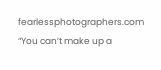fearlessphotographers.com “You can’t make up a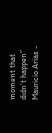moment that didn’t happen” Mauricio Arias -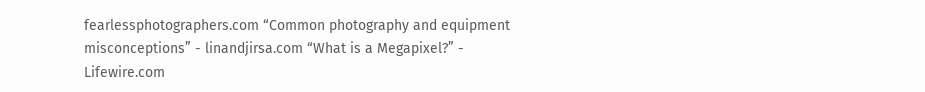fearlessphotographers.com “Common photography and equipment misconceptions” - linandjirsa.com “What is a Megapixel?” - Lifewire.com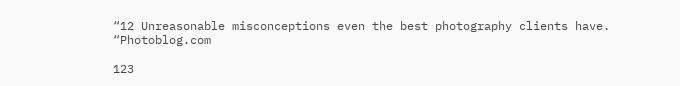“12 Unreasonable misconceptions even the best photography clients have. “Photoblog.com

123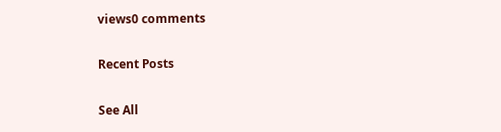views0 comments

Recent Posts

See All